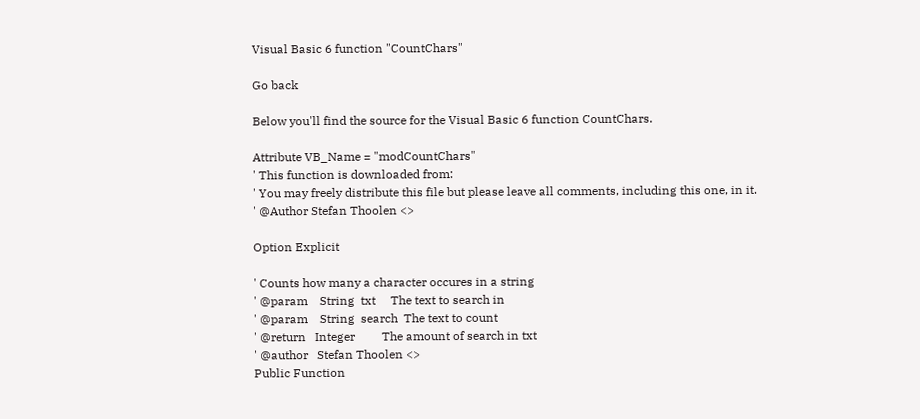Visual Basic 6 function "CountChars"

Go back

Below you'll find the source for the Visual Basic 6 function CountChars.

Attribute VB_Name = "modCountChars"
' This function is downloaded from:
' You may freely distribute this file but please leave all comments, including this one, in it.
' @Author Stefan Thoolen <>

Option Explicit

' Counts how many a character occures in a string
' @param    String  txt     The text to search in
' @param    String  search  The text to count
' @return   Integer         The amount of search in txt
' @author   Stefan Thoolen <>
Public Function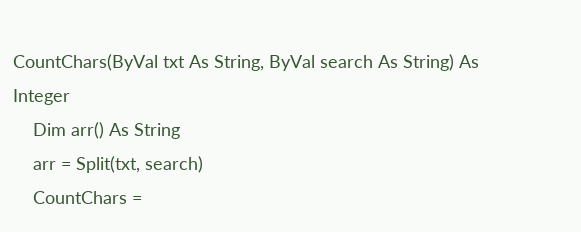CountChars(ByVal txt As String, ByVal search As String) As Integer
    Dim arr() As String
    arr = Split(txt, search)
    CountChars =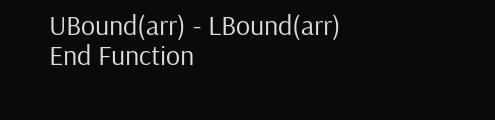UBound(arr) - LBound(arr)
End Function